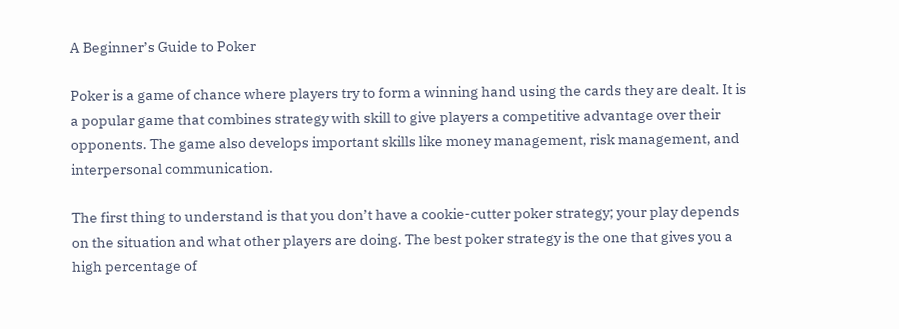A Beginner’s Guide to Poker

Poker is a game of chance where players try to form a winning hand using the cards they are dealt. It is a popular game that combines strategy with skill to give players a competitive advantage over their opponents. The game also develops important skills like money management, risk management, and interpersonal communication.

The first thing to understand is that you don’t have a cookie-cutter poker strategy; your play depends on the situation and what other players are doing. The best poker strategy is the one that gives you a high percentage of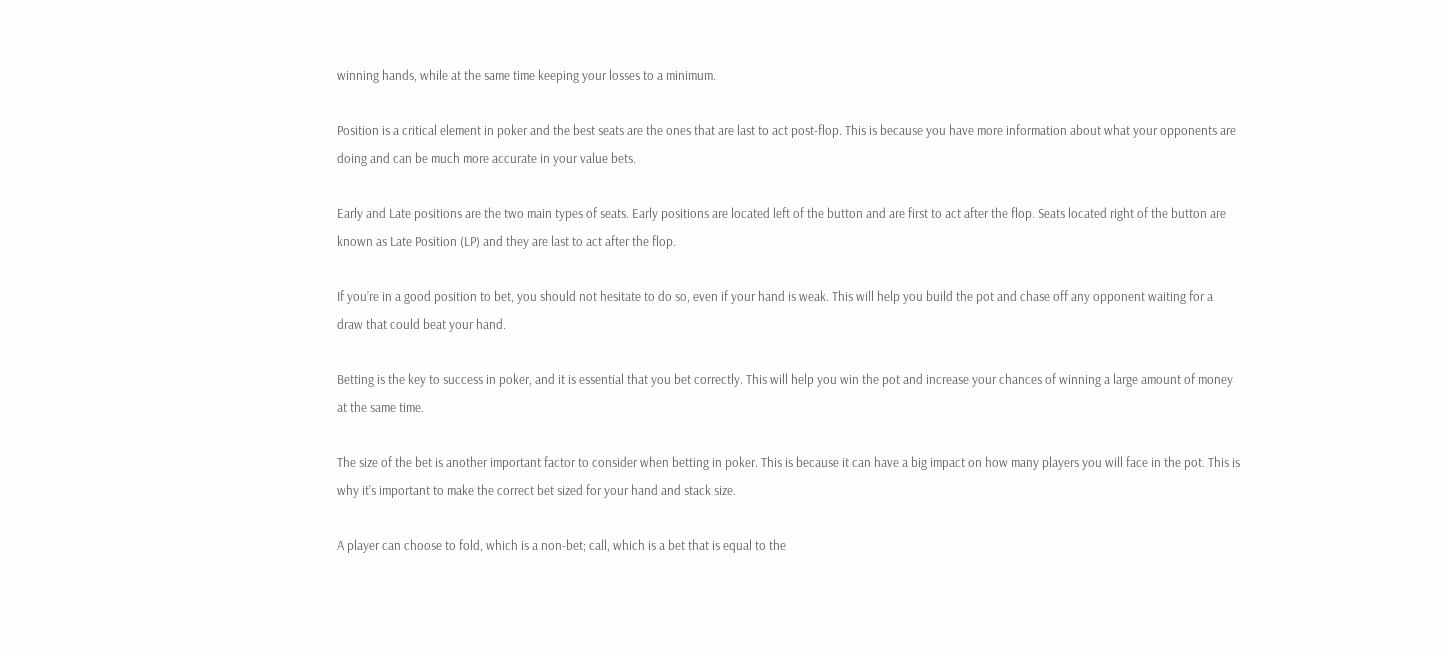winning hands, while at the same time keeping your losses to a minimum.

Position is a critical element in poker and the best seats are the ones that are last to act post-flop. This is because you have more information about what your opponents are doing and can be much more accurate in your value bets.

Early and Late positions are the two main types of seats. Early positions are located left of the button and are first to act after the flop. Seats located right of the button are known as Late Position (LP) and they are last to act after the flop.

If you’re in a good position to bet, you should not hesitate to do so, even if your hand is weak. This will help you build the pot and chase off any opponent waiting for a draw that could beat your hand.

Betting is the key to success in poker, and it is essential that you bet correctly. This will help you win the pot and increase your chances of winning a large amount of money at the same time.

The size of the bet is another important factor to consider when betting in poker. This is because it can have a big impact on how many players you will face in the pot. This is why it’s important to make the correct bet sized for your hand and stack size.

A player can choose to fold, which is a non-bet; call, which is a bet that is equal to the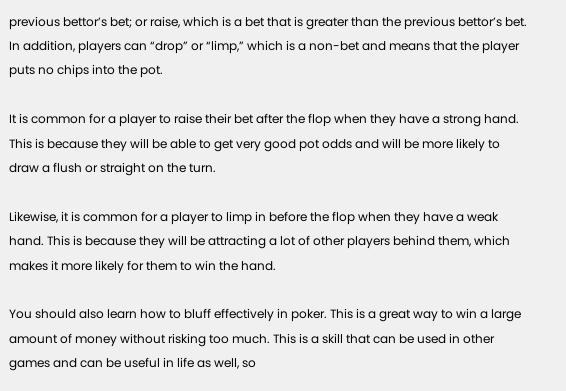previous bettor’s bet; or raise, which is a bet that is greater than the previous bettor’s bet. In addition, players can “drop” or “limp,” which is a non-bet and means that the player puts no chips into the pot.

It is common for a player to raise their bet after the flop when they have a strong hand. This is because they will be able to get very good pot odds and will be more likely to draw a flush or straight on the turn.

Likewise, it is common for a player to limp in before the flop when they have a weak hand. This is because they will be attracting a lot of other players behind them, which makes it more likely for them to win the hand.

You should also learn how to bluff effectively in poker. This is a great way to win a large amount of money without risking too much. This is a skill that can be used in other games and can be useful in life as well, so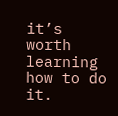it’s worth learning how to do it.